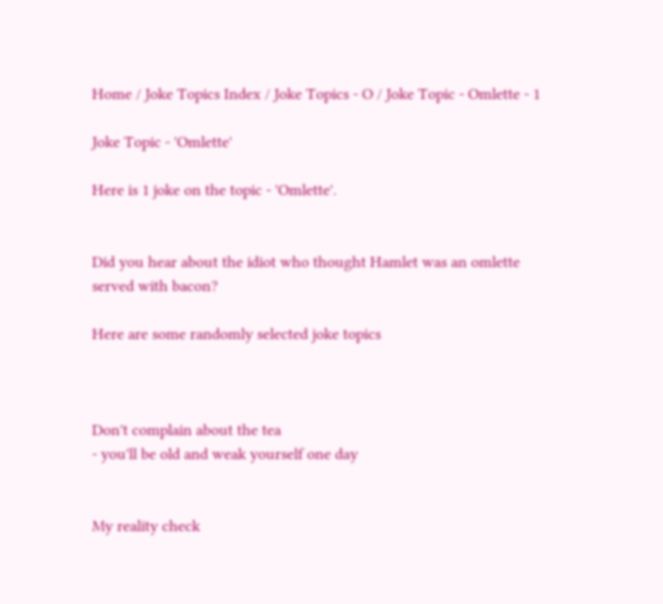Home / Joke Topics Index / Joke Topics - O / Joke Topic - Omlette - 1

Joke Topic - 'Omlette'

Here is 1 joke on the topic - 'Omlette'.


Did you hear about the idiot who thought Hamlet was an omlette served with bacon?

Here are some randomly selected joke topics



Don't complain about the tea
- you'll be old and weak yourself one day


My reality check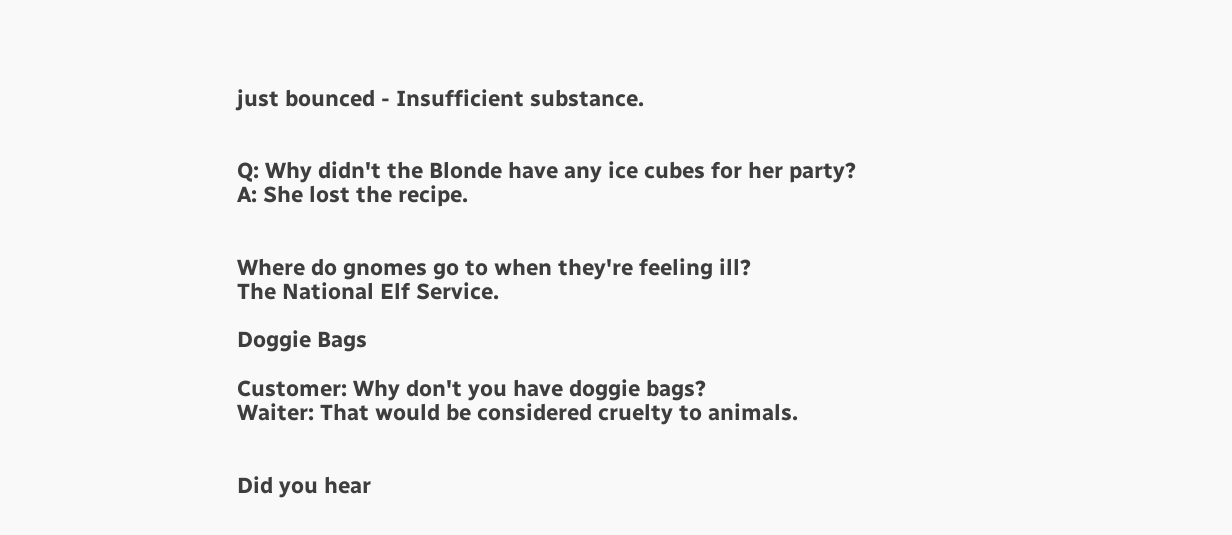just bounced - Insufficient substance.


Q: Why didn't the Blonde have any ice cubes for her party?
A: She lost the recipe.


Where do gnomes go to when they're feeling ill?
The National Elf Service.

Doggie Bags

Customer: Why don't you have doggie bags?
Waiter: That would be considered cruelty to animals.


Did you hear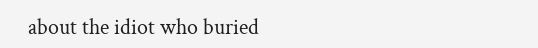about the idiot who buried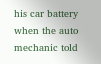his car battery when the auto mechanic told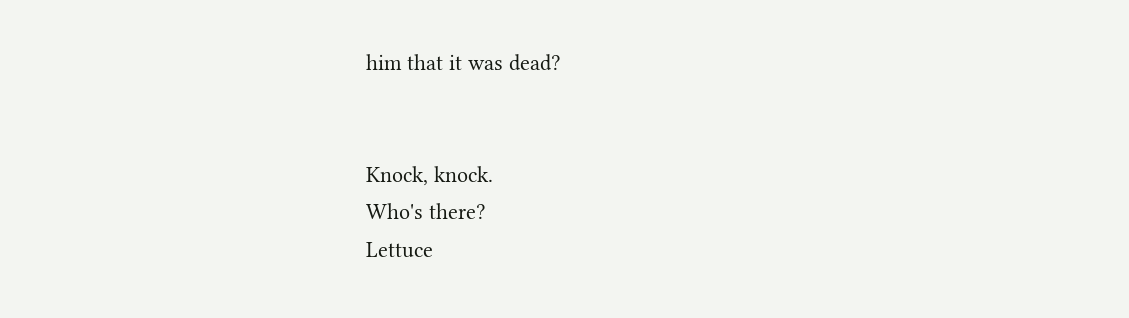him that it was dead?


Knock, knock.
Who's there?
Lettuce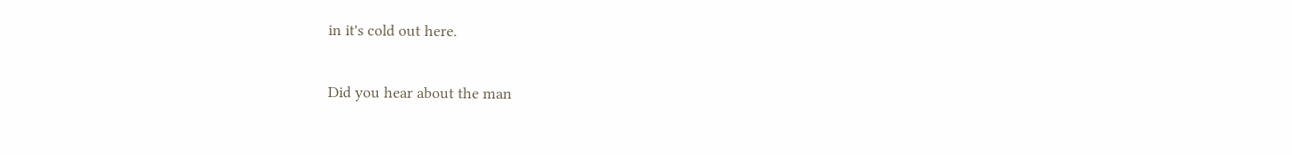in it's cold out here.


Did you hear about the man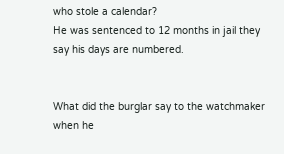who stole a calendar?
He was sentenced to 12 months in jail they say his days are numbered.


What did the burglar say to the watchmaker when he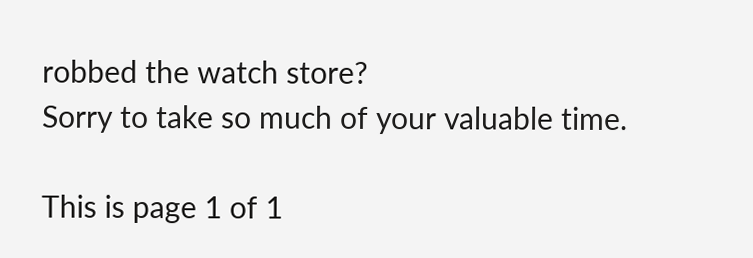robbed the watch store?
Sorry to take so much of your valuable time.

This is page 1 of 1